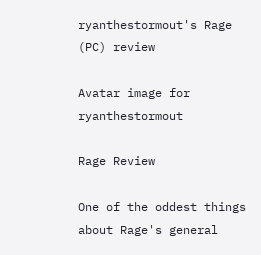ryanthestormout's Rage (PC) review

Avatar image for ryanthestormout

Rage Review

One of the oddest things about Rage's general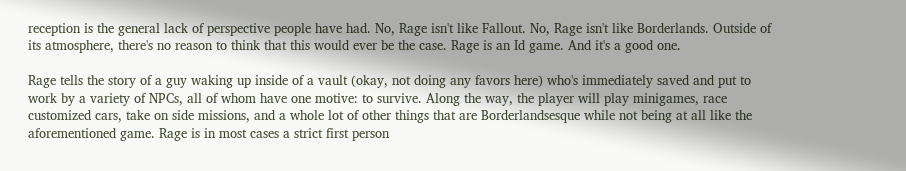reception is the general lack of perspective people have had. No, Rage isn't like Fallout. No, Rage isn't like Borderlands. Outside of its atmosphere, there's no reason to think that this would ever be the case. Rage is an Id game. And it's a good one.

Rage tells the story of a guy waking up inside of a vault (okay, not doing any favors here) who's immediately saved and put to work by a variety of NPCs, all of whom have one motive: to survive. Along the way, the player will play minigames, race customized cars, take on side missions, and a whole lot of other things that are Borderlandsesque while not being at all like the aforementioned game. Rage is in most cases a strict first person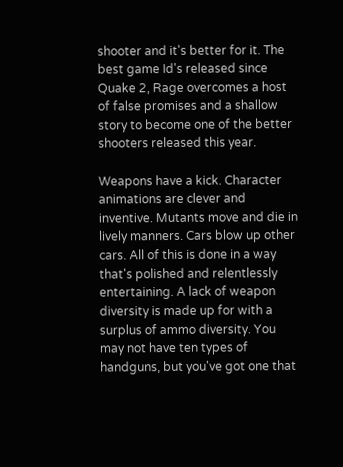shooter and it's better for it. The best game Id's released since Quake 2, Rage overcomes a host of false promises and a shallow story to become one of the better shooters released this year.

Weapons have a kick. Character animations are clever and inventive. Mutants move and die in lively manners. Cars blow up other cars. All of this is done in a way that's polished and relentlessly entertaining. A lack of weapon diversity is made up for with a surplus of ammo diversity. You may not have ten types of handguns, but you've got one that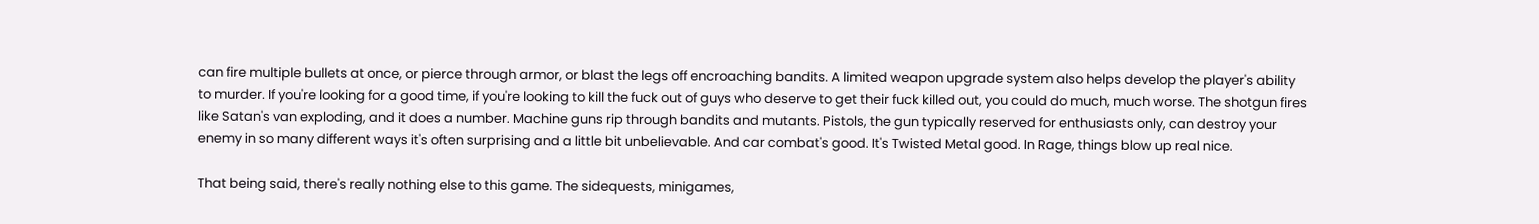can fire multiple bullets at once, or pierce through armor, or blast the legs off encroaching bandits. A limited weapon upgrade system also helps develop the player's ability to murder. If you're looking for a good time, if you're looking to kill the fuck out of guys who deserve to get their fuck killed out, you could do much, much worse. The shotgun fires like Satan's van exploding, and it does a number. Machine guns rip through bandits and mutants. Pistols, the gun typically reserved for enthusiasts only, can destroy your enemy in so many different ways it's often surprising and a little bit unbelievable. And car combat's good. It's Twisted Metal good. In Rage, things blow up real nice.

That being said, there's really nothing else to this game. The sidequests, minigames,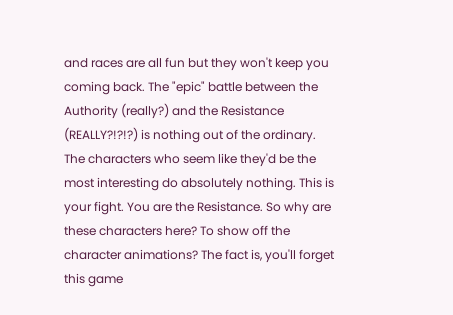and races are all fun but they won't keep you coming back. The "epic" battle between the Authority (really?) and the Resistance (REALLY?!?!?) is nothing out of the ordinary. The characters who seem like they'd be the most interesting do absolutely nothing. This is your fight. You are the Resistance. So why are these characters here? To show off the character animations? The fact is, you'll forget this game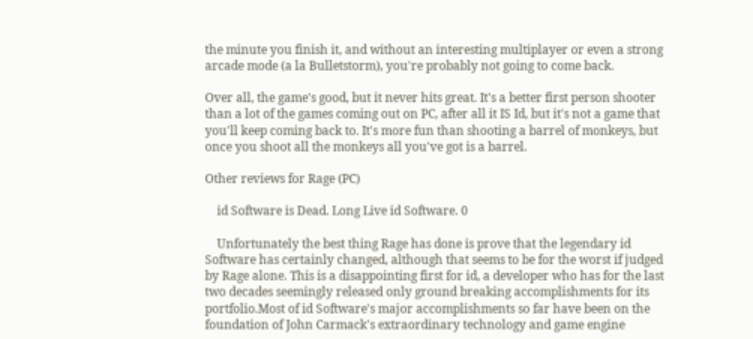the minute you finish it, and without an interesting multiplayer or even a strong arcade mode (a la Bulletstorm), you're probably not going to come back.

Over all, the game's good, but it never hits great. It's a better first person shooter than a lot of the games coming out on PC, after all it IS Id, but it's not a game that you'll keep coming back to. It's more fun than shooting a barrel of monkeys, but once you shoot all the monkeys all you've got is a barrel.

Other reviews for Rage (PC)

    id Software is Dead. Long Live id Software. 0

    Unfortunately the best thing Rage has done is prove that the legendary id Software has certainly changed, although that seems to be for the worst if judged by Rage alone. This is a disappointing first for id, a developer who has for the last two decades seemingly released only ground breaking accomplishments for its portfolio.Most of id Software's major accomplishments so far have been on the foundation of John Carmack's extraordinary technology and game engine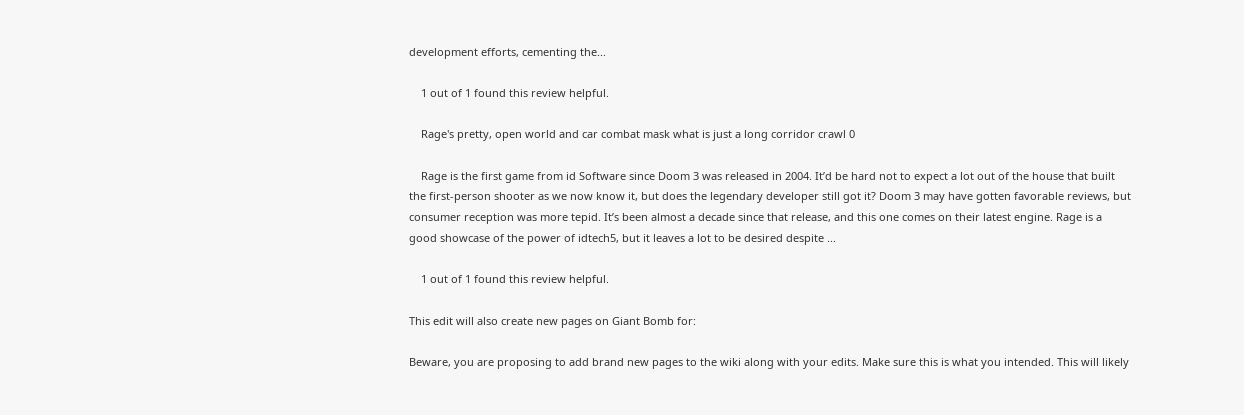development efforts, cementing the...

    1 out of 1 found this review helpful.

    Rage's pretty, open world and car combat mask what is just a long corridor crawl 0

    Rage is the first game from id Software since Doom 3 was released in 2004. It’d be hard not to expect a lot out of the house that built the first-person shooter as we now know it, but does the legendary developer still got it? Doom 3 may have gotten favorable reviews, but consumer reception was more tepid. It’s been almost a decade since that release, and this one comes on their latest engine. Rage is a good showcase of the power of idtech5, but it leaves a lot to be desired despite ...

    1 out of 1 found this review helpful.

This edit will also create new pages on Giant Bomb for:

Beware, you are proposing to add brand new pages to the wiki along with your edits. Make sure this is what you intended. This will likely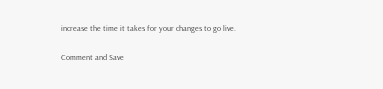increase the time it takes for your changes to go live.

Comment and Save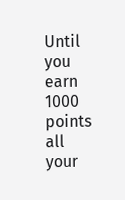Until you earn 1000 points all your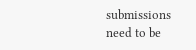submissions need to be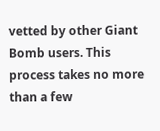vetted by other Giant Bomb users. This process takes no more than a few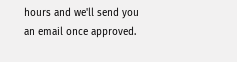hours and we'll send you an email once approved.